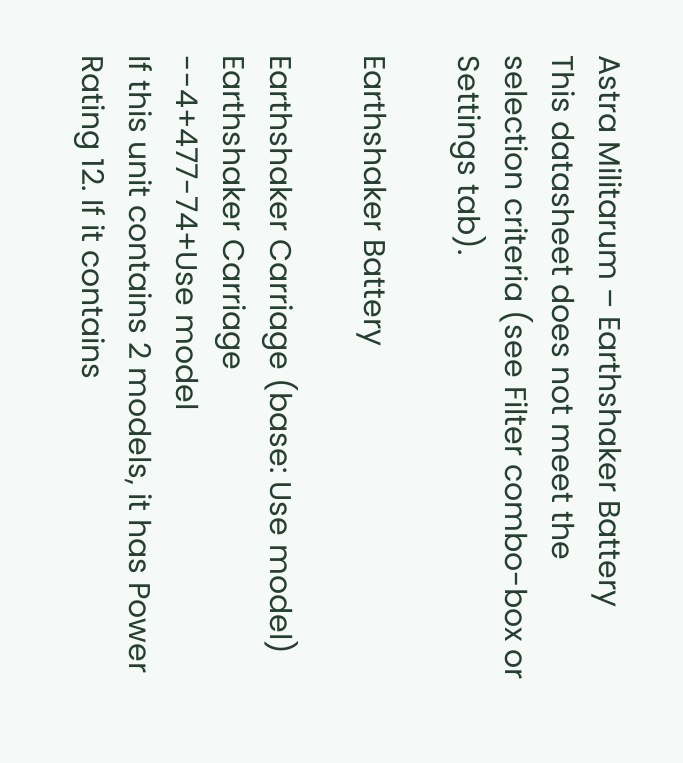Astra Militarum – Earthshaker Battery
This datasheet does not meet the selection criteria (see Filter combo-box or Settings tab).

Earthshaker Battery

Earthshaker Carriage (base: Use model)
Earthshaker Carriage
--4+477-74+Use model
If this unit contains 2 models, it has Power Rating 12. If it contains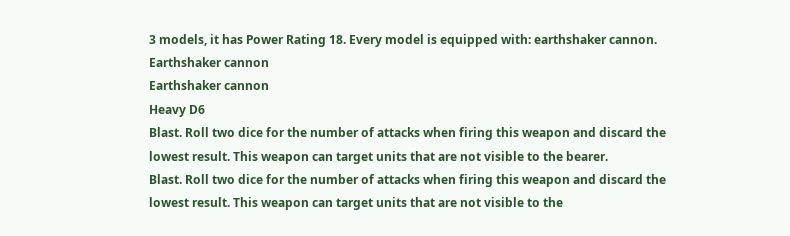3 models, it has Power Rating 18. Every model is equipped with: earthshaker cannon.
Earthshaker cannon
Earthshaker cannon
Heavy D6
Blast. Roll two dice for the number of attacks when firing this weapon and discard the lowest result. This weapon can target units that are not visible to the bearer.
Blast. Roll two dice for the number of attacks when firing this weapon and discard the lowest result. This weapon can target units that are not visible to the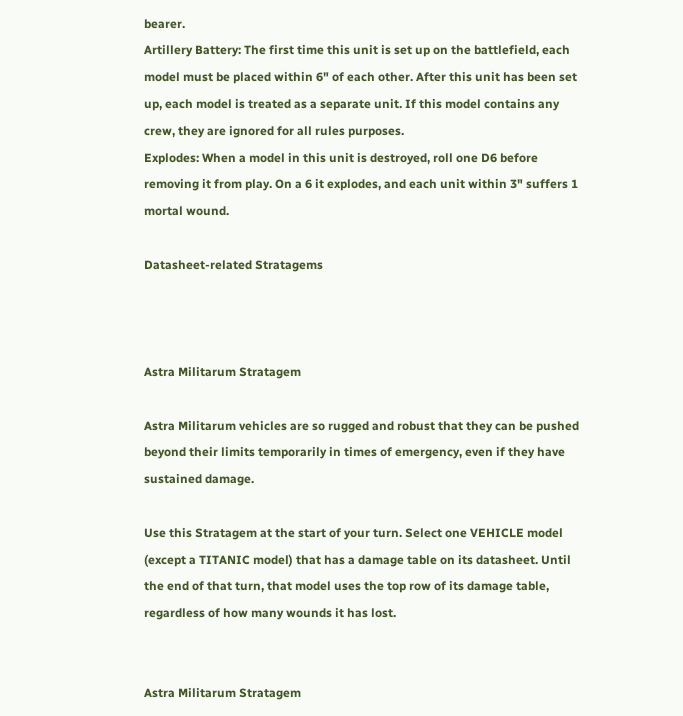bearer.
Artillery Battery: The first time this unit is set up on the battlefield, each model must be placed within 6" of each other. After this unit has been set up, each model is treated as a separate unit. If this model contains any crew, they are ignored for all rules purposes.
Explodes: When a model in this unit is destroyed, roll one D6 before removing it from play. On a 6 it explodes, and each unit within 3" suffers 1 mortal wound.

Datasheet-related Stratagems



Astra Militarum Stratagem

Astra Militarum vehicles are so rugged and robust that they can be pushed beyond their limits temporarily in times of emergency, even if they have sustained damage.

Use this Stratagem at the start of your turn. Select one VEHICLE model (except a TITANIC model) that has a damage table on its datasheet. Until the end of that turn, that model uses the top row of its damage table, regardless of how many wounds it has lost.


Astra Militarum Stratagem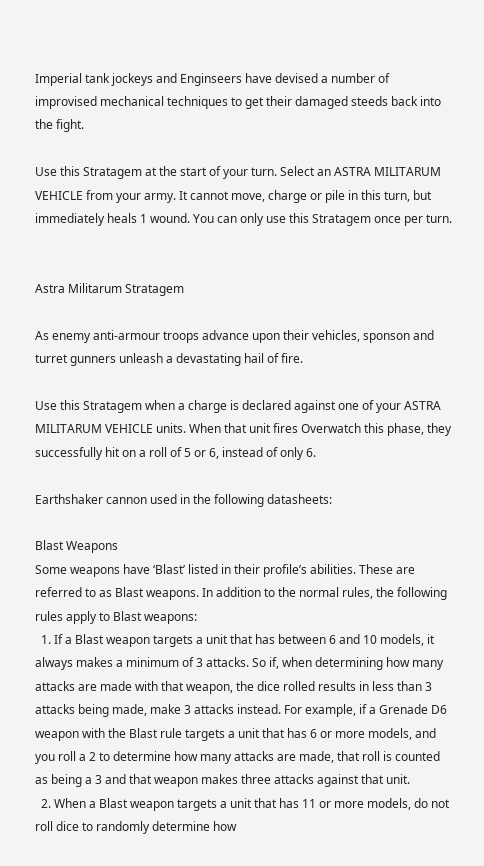Imperial tank jockeys and Enginseers have devised a number of improvised mechanical techniques to get their damaged steeds back into the fight.

Use this Stratagem at the start of your turn. Select an ASTRA MILITARUM VEHICLE from your army. It cannot move, charge or pile in this turn, but immediately heals 1 wound. You can only use this Stratagem once per turn.


Astra Militarum Stratagem

As enemy anti-armour troops advance upon their vehicles, sponson and turret gunners unleash a devastating hail of fire.

Use this Stratagem when a charge is declared against one of your ASTRA MILITARUM VEHICLE units. When that unit fires Overwatch this phase, they successfully hit on a roll of 5 or 6, instead of only 6.

Earthshaker cannon used in the following datasheets:

Blast Weapons
Some weapons have ‘Blast’ listed in their profile’s abilities. These are referred to as Blast weapons. In addition to the normal rules, the following rules apply to Blast weapons:
  1. If a Blast weapon targets a unit that has between 6 and 10 models, it always makes a minimum of 3 attacks. So if, when determining how many attacks are made with that weapon, the dice rolled results in less than 3 attacks being made, make 3 attacks instead. For example, if a Grenade D6 weapon with the Blast rule targets a unit that has 6 or more models, and you roll a 2 to determine how many attacks are made, that roll is counted as being a 3 and that weapon makes three attacks against that unit.
  2. When a Blast weapon targets a unit that has 11 or more models, do not roll dice to randomly determine how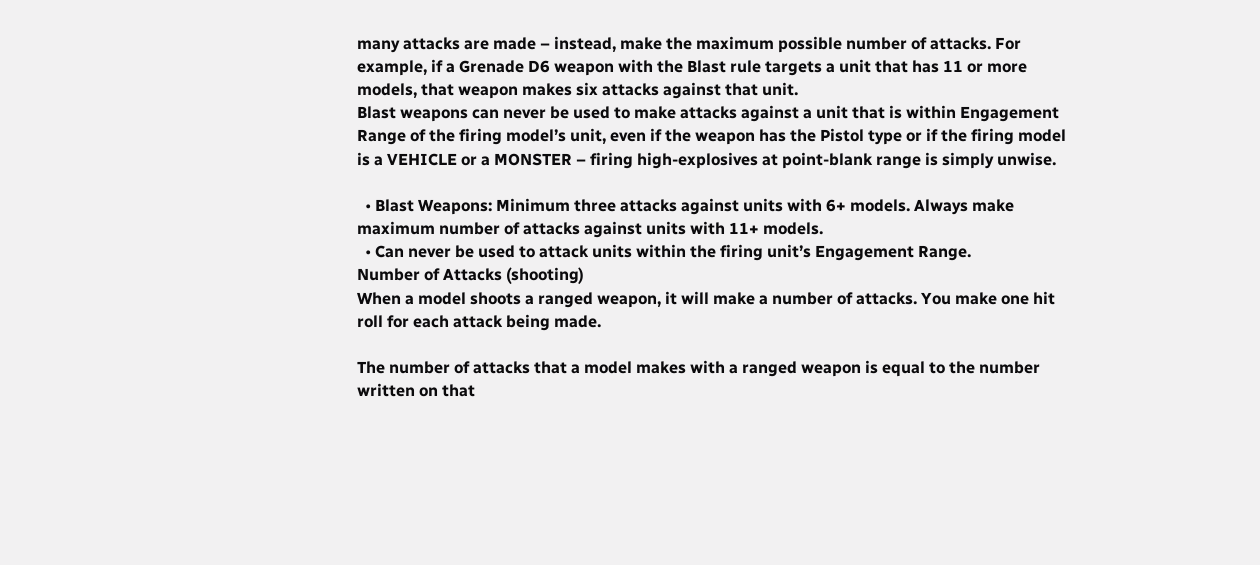many attacks are made – instead, make the maximum possible number of attacks. For example, if a Grenade D6 weapon with the Blast rule targets a unit that has 11 or more models, that weapon makes six attacks against that unit.
Blast weapons can never be used to make attacks against a unit that is within Engagement Range of the firing model’s unit, even if the weapon has the Pistol type or if the firing model is a VEHICLE or a MONSTER – firing high-explosives at point-blank range is simply unwise.

  • Blast Weapons: Minimum three attacks against units with 6+ models. Always make maximum number of attacks against units with 11+ models.
  • Can never be used to attack units within the firing unit’s Engagement Range.
Number of Attacks (shooting)
When a model shoots a ranged weapon, it will make a number of attacks. You make one hit roll for each attack being made.

The number of attacks that a model makes with a ranged weapon is equal to the number written on that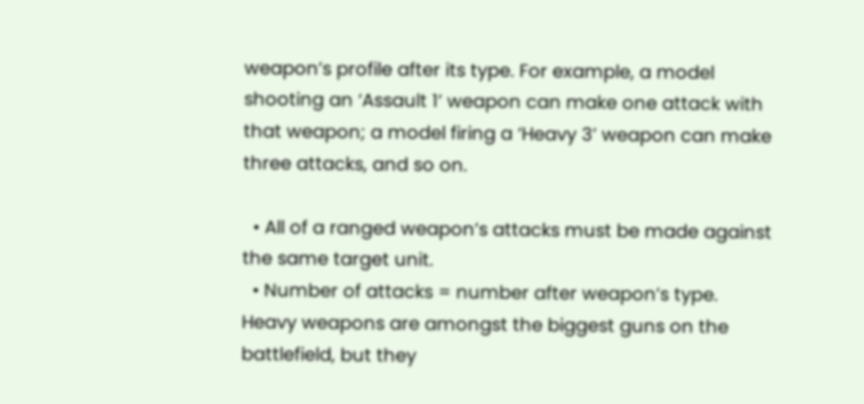weapon’s profile after its type. For example, a model shooting an ‘Assault 1’ weapon can make one attack with that weapon; a model firing a ‘Heavy 3’ weapon can make three attacks, and so on.

  • All of a ranged weapon’s attacks must be made against the same target unit.
  • Number of attacks = number after weapon’s type.
Heavy weapons are amongst the biggest guns on the battlefield, but they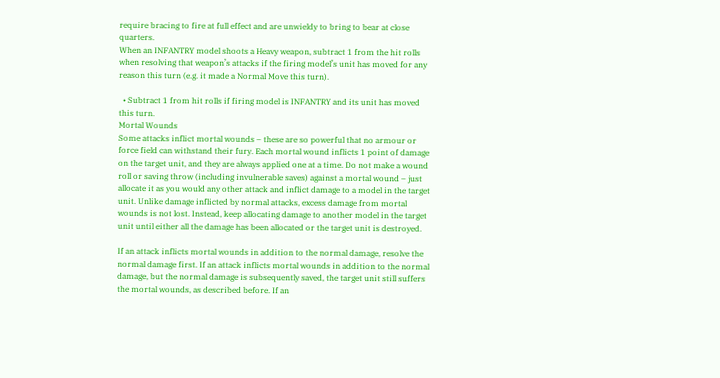require bracing to fire at full effect and are unwieldy to bring to bear at close quarters.
When an INFANTRY model shoots a Heavy weapon, subtract 1 from the hit rolls when resolving that weapon’s attacks if the firing model’s unit has moved for any reason this turn (e.g. it made a Normal Move this turn).

  • Subtract 1 from hit rolls if firing model is INFANTRY and its unit has moved this turn.
Mortal Wounds
Some attacks inflict mortal wounds – these are so powerful that no armour or force field can withstand their fury. Each mortal wound inflicts 1 point of damage on the target unit, and they are always applied one at a time. Do not make a wound roll or saving throw (including invulnerable saves) against a mortal wound – just allocate it as you would any other attack and inflict damage to a model in the target unit. Unlike damage inflicted by normal attacks, excess damage from mortal wounds is not lost. Instead, keep allocating damage to another model in the target unit until either all the damage has been allocated or the target unit is destroyed.

If an attack inflicts mortal wounds in addition to the normal damage, resolve the normal damage first. If an attack inflicts mortal wounds in addition to the normal damage, but the normal damage is subsequently saved, the target unit still suffers the mortal wounds, as described before. If an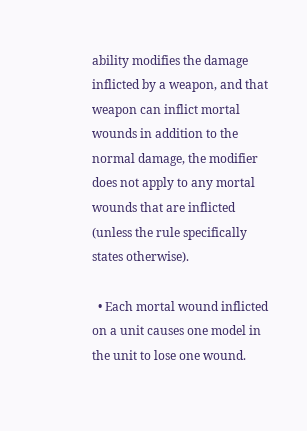ability modifies the damage inflicted by a weapon, and that weapon can inflict mortal wounds in addition to the normal damage, the modifier does not apply to any mortal wounds that are inflicted (unless the rule specifically states otherwise).

  • Each mortal wound inflicted on a unit causes one model in the unit to lose one wound.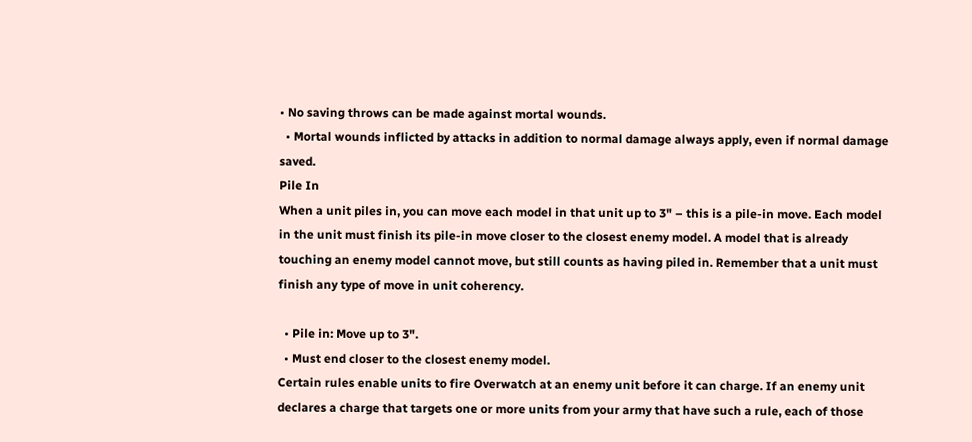• No saving throws can be made against mortal wounds.
  • Mortal wounds inflicted by attacks in addition to normal damage always apply, even if normal damage saved.
Pile In
When a unit piles in, you can move each model in that unit up to 3" – this is a pile-in move. Each model in the unit must finish its pile-in move closer to the closest enemy model. A model that is already touching an enemy model cannot move, but still counts as having piled in. Remember that a unit must finish any type of move in unit coherency.

  • Pile in: Move up to 3".
  • Must end closer to the closest enemy model.
Certain rules enable units to fire Overwatch at an enemy unit before it can charge. If an enemy unit declares a charge that targets one or more units from your army that have such a rule, each of those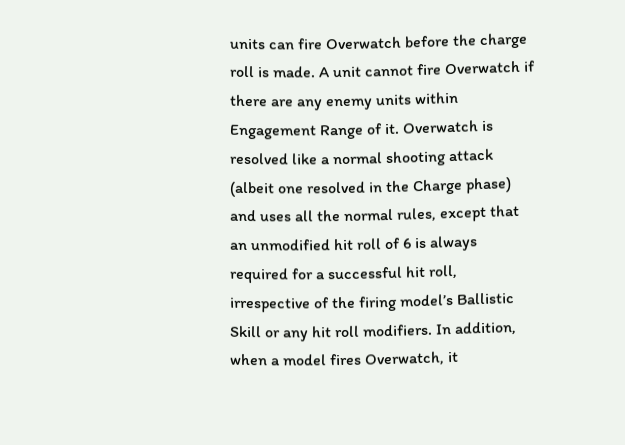units can fire Overwatch before the charge roll is made. A unit cannot fire Overwatch if there are any enemy units within Engagement Range of it. Overwatch is resolved like a normal shooting attack (albeit one resolved in the Charge phase) and uses all the normal rules, except that an unmodified hit roll of 6 is always required for a successful hit roll, irrespective of the firing model’s Ballistic Skill or any hit roll modifiers. In addition, when a model fires Overwatch, it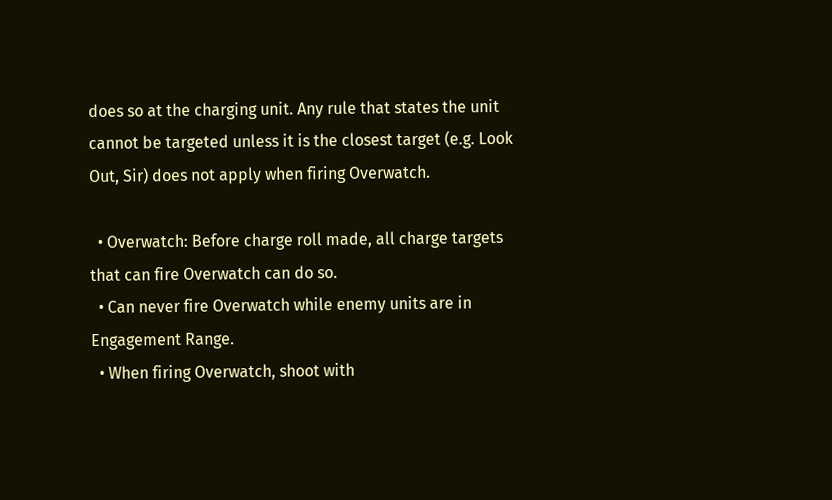does so at the charging unit. Any rule that states the unit cannot be targeted unless it is the closest target (e.g. Look Out, Sir) does not apply when firing Overwatch.

  • Overwatch: Before charge roll made, all charge targets that can fire Overwatch can do so.
  • Can never fire Overwatch while enemy units are in Engagement Range.
  • When firing Overwatch, shoot with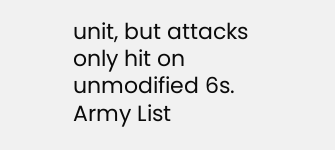unit, but attacks only hit on unmodified 6s.
Army List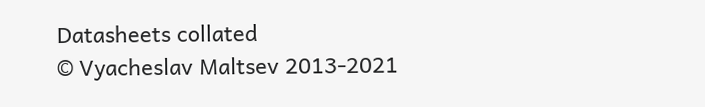Datasheets collated
© Vyacheslav Maltsev 2013-2021